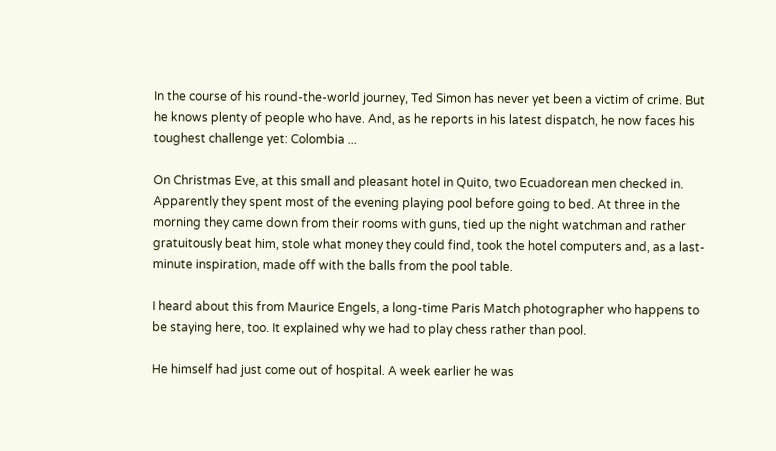In the course of his round-the-world journey, Ted Simon has never yet been a victim of crime. But he knows plenty of people who have. And, as he reports in his latest dispatch, he now faces his toughest challenge yet: Colombia ...

On Christmas Eve, at this small and pleasant hotel in Quito, two Ecuadorean men checked in. Apparently they spent most of the evening playing pool before going to bed. At three in the morning they came down from their rooms with guns, tied up the night watchman and rather gratuitously beat him, stole what money they could find, took the hotel computers and, as a last-minute inspiration, made off with the balls from the pool table.

I heard about this from Maurice Engels, a long-time Paris Match photographer who happens to be staying here, too. It explained why we had to play chess rather than pool.

He himself had just come out of hospital. A week earlier he was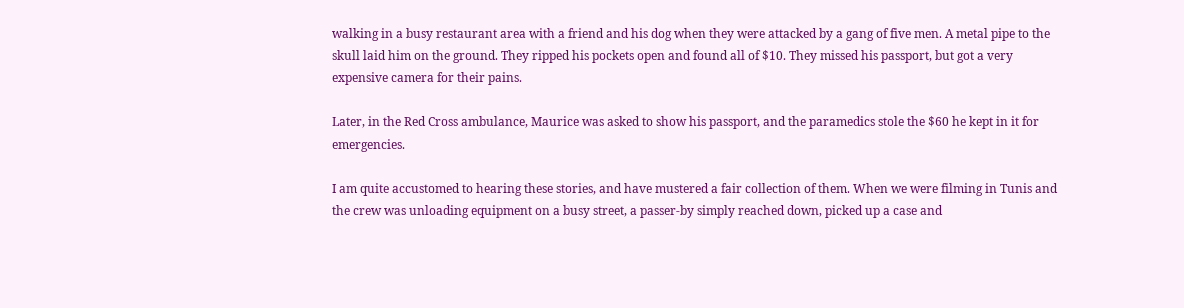walking in a busy restaurant area with a friend and his dog when they were attacked by a gang of five men. A metal pipe to the skull laid him on the ground. They ripped his pockets open and found all of $10. They missed his passport, but got a very expensive camera for their pains.

Later, in the Red Cross ambulance, Maurice was asked to show his passport, and the paramedics stole the $60 he kept in it for emergencies.

I am quite accustomed to hearing these stories, and have mustered a fair collection of them. When we were filming in Tunis and the crew was unloading equipment on a busy street, a passer-by simply reached down, picked up a case and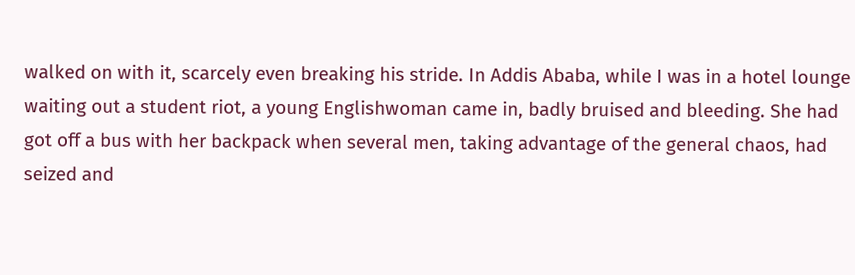walked on with it, scarcely even breaking his stride. In Addis Ababa, while I was in a hotel lounge waiting out a student riot, a young Englishwoman came in, badly bruised and bleeding. She had got off a bus with her backpack when several men, taking advantage of the general chaos, had seized and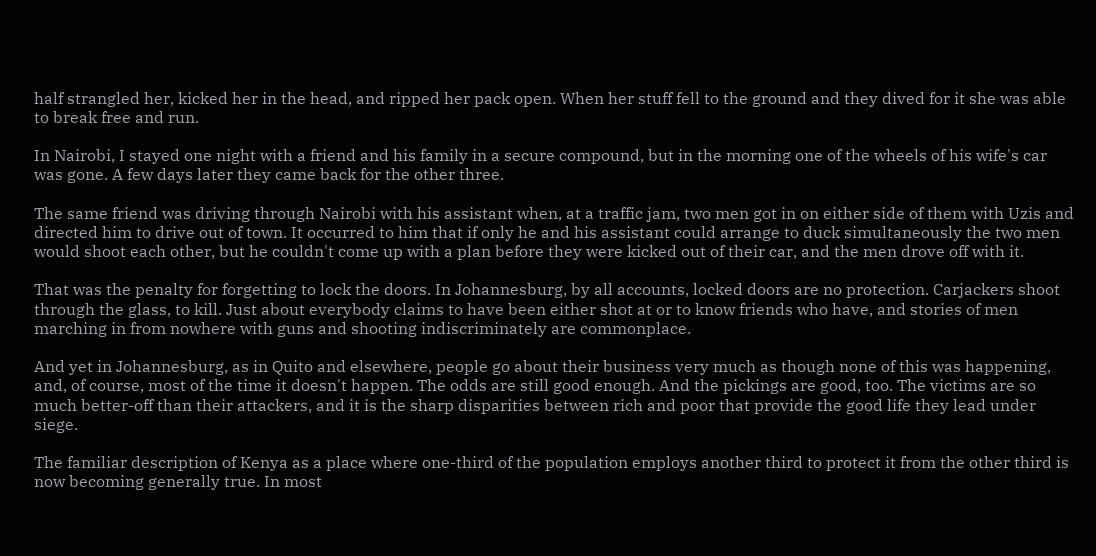half strangled her, kicked her in the head, and ripped her pack open. When her stuff fell to the ground and they dived for it she was able to break free and run.

In Nairobi, I stayed one night with a friend and his family in a secure compound, but in the morning one of the wheels of his wife's car was gone. A few days later they came back for the other three.

The same friend was driving through Nairobi with his assistant when, at a traffic jam, two men got in on either side of them with Uzis and directed him to drive out of town. It occurred to him that if only he and his assistant could arrange to duck simultaneously the two men would shoot each other, but he couldn't come up with a plan before they were kicked out of their car, and the men drove off with it.

That was the penalty for forgetting to lock the doors. In Johannesburg, by all accounts, locked doors are no protection. Carjackers shoot through the glass, to kill. Just about everybody claims to have been either shot at or to know friends who have, and stories of men marching in from nowhere with guns and shooting indiscriminately are commonplace.

And yet in Johannesburg, as in Quito and elsewhere, people go about their business very much as though none of this was happening, and, of course, most of the time it doesn't happen. The odds are still good enough. And the pickings are good, too. The victims are so much better-off than their attackers, and it is the sharp disparities between rich and poor that provide the good life they lead under siege.

The familiar description of Kenya as a place where one-third of the population employs another third to protect it from the other third is now becoming generally true. In most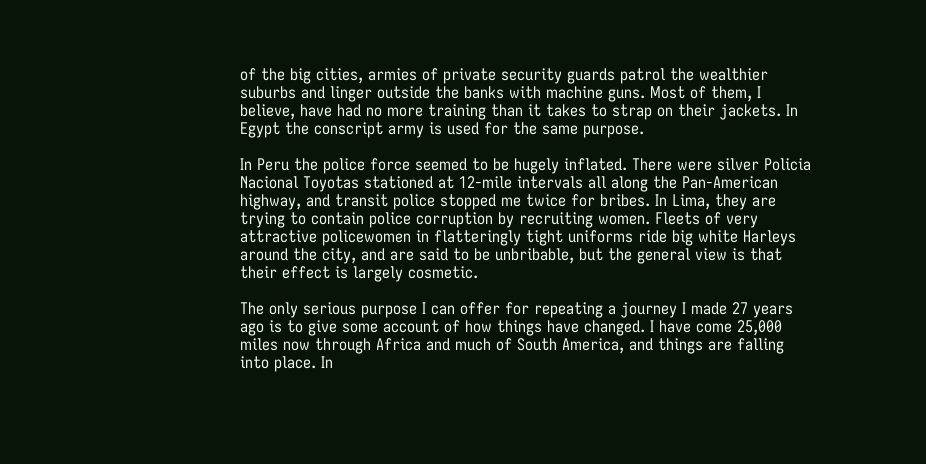of the big cities, armies of private security guards patrol the wealthier suburbs and linger outside the banks with machine guns. Most of them, I believe, have had no more training than it takes to strap on their jackets. In Egypt the conscript army is used for the same purpose.

In Peru the police force seemed to be hugely inflated. There were silver Policia Nacional Toyotas stationed at 12-mile intervals all along the Pan-American highway, and transit police stopped me twice for bribes. In Lima, they are trying to contain police corruption by recruiting women. Fleets of very attractive policewomen in flatteringly tight uniforms ride big white Harleys around the city, and are said to be unbribable, but the general view is that their effect is largely cosmetic.

The only serious purpose I can offer for repeating a journey I made 27 years ago is to give some account of how things have changed. I have come 25,000 miles now through Africa and much of South America, and things are falling into place. In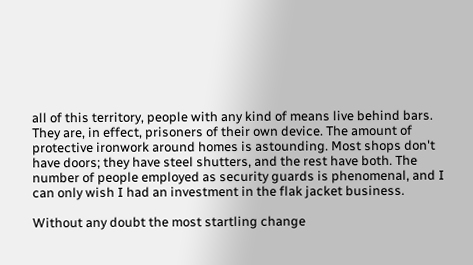all of this territory, people with any kind of means live behind bars. They are, in effect, prisoners of their own device. The amount of protective ironwork around homes is astounding. Most shops don't have doors; they have steel shutters, and the rest have both. The number of people employed as security guards is phenomenal, and I can only wish I had an investment in the flak jacket business.

Without any doubt the most startling change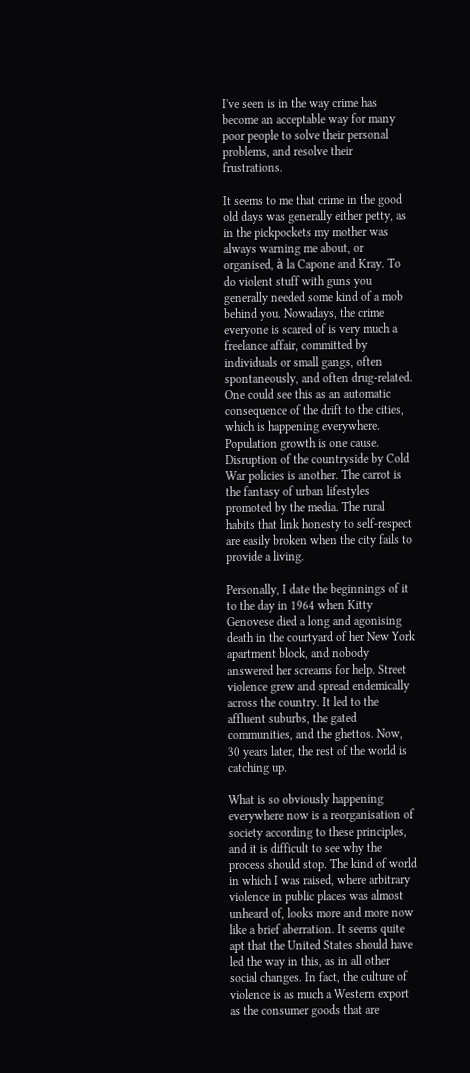I've seen is in the way crime has become an acceptable way for many poor people to solve their personal problems, and resolve their frustrations.

It seems to me that crime in the good old days was generally either petty, as in the pickpockets my mother was always warning me about, or organised, à la Capone and Kray. To do violent stuff with guns you generally needed some kind of a mob behind you. Nowadays, the crime everyone is scared of is very much a freelance affair, committed by individuals or small gangs, often spontaneously, and often drug-related. One could see this as an automatic consequence of the drift to the cities, which is happening everywhere. Population growth is one cause. Disruption of the countryside by Cold War policies is another. The carrot is the fantasy of urban lifestyles promoted by the media. The rural habits that link honesty to self-respect are easily broken when the city fails to provide a living.

Personally, I date the beginnings of it to the day in 1964 when Kitty Genovese died a long and agonising death in the courtyard of her New York apartment block, and nobody answered her screams for help. Street violence grew and spread endemically across the country. It led to the affluent suburbs, the gated communities, and the ghettos. Now, 30 years later, the rest of the world is catching up.

What is so obviously happening everywhere now is a reorganisation of society according to these principles, and it is difficult to see why the process should stop. The kind of world in which I was raised, where arbitrary violence in public places was almost unheard of, looks more and more now like a brief aberration. It seems quite apt that the United States should have led the way in this, as in all other social changes. In fact, the culture of violence is as much a Western export as the consumer goods that are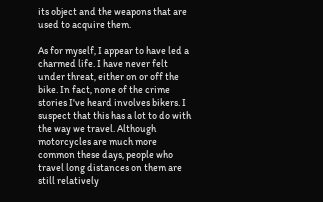its object and the weapons that are used to acquire them.

As for myself, I appear to have led a charmed life. I have never felt under threat, either on or off the bike. In fact, none of the crime stories I've heard involves bikers. I suspect that this has a lot to do with the way we travel. Although motorcycles are much more common these days, people who travel long distances on them are still relatively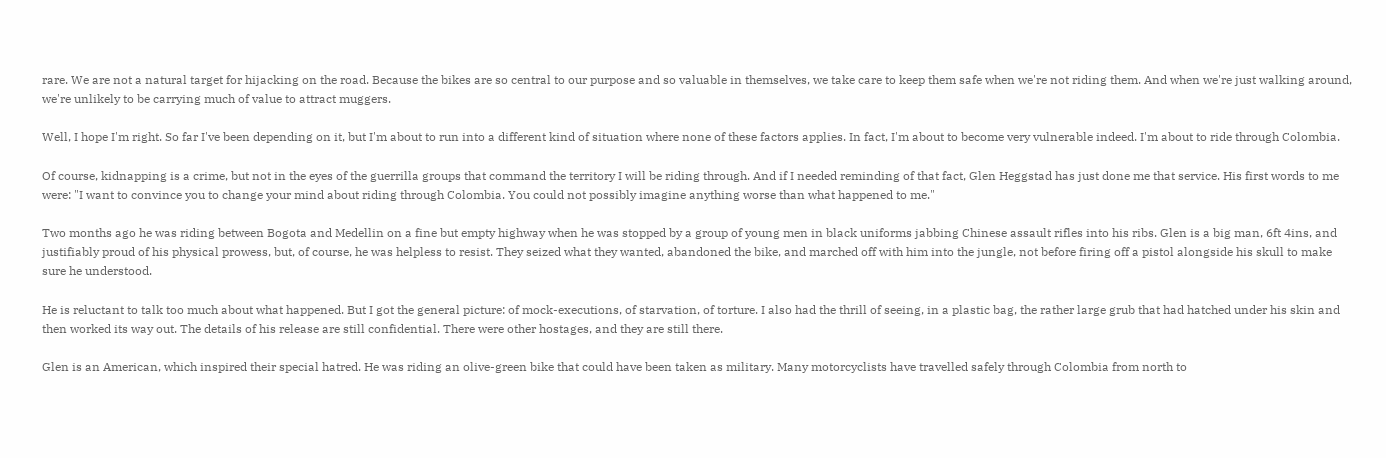rare. We are not a natural target for hijacking on the road. Because the bikes are so central to our purpose and so valuable in themselves, we take care to keep them safe when we're not riding them. And when we're just walking around, we're unlikely to be carrying much of value to attract muggers.

Well, I hope I'm right. So far I've been depending on it, but I'm about to run into a different kind of situation where none of these factors applies. In fact, I'm about to become very vulnerable indeed. I'm about to ride through Colombia.

Of course, kidnapping is a crime, but not in the eyes of the guerrilla groups that command the territory I will be riding through. And if I needed reminding of that fact, Glen Heggstad has just done me that service. His first words to me were: "I want to convince you to change your mind about riding through Colombia. You could not possibly imagine anything worse than what happened to me."

Two months ago he was riding between Bogota and Medellin on a fine but empty highway when he was stopped by a group of young men in black uniforms jabbing Chinese assault rifles into his ribs. Glen is a big man, 6ft 4ins, and justifiably proud of his physical prowess, but, of course, he was helpless to resist. They seized what they wanted, abandoned the bike, and marched off with him into the jungle, not before firing off a pistol alongside his skull to make sure he understood.

He is reluctant to talk too much about what happened. But I got the general picture: of mock-executions, of starvation, of torture. I also had the thrill of seeing, in a plastic bag, the rather large grub that had hatched under his skin and then worked its way out. The details of his release are still confidential. There were other hostages, and they are still there.

Glen is an American, which inspired their special hatred. He was riding an olive-green bike that could have been taken as military. Many motorcyclists have travelled safely through Colombia from north to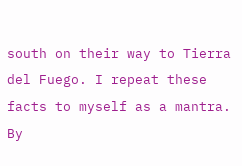south on their way to Tierra del Fuego. I repeat these facts to myself as a mantra. By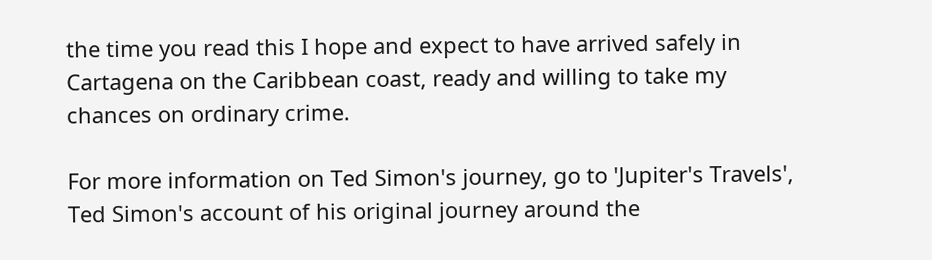the time you read this I hope and expect to have arrived safely in Cartagena on the Caribbean coast, ready and willing to take my chances on ordinary crime.

For more information on Ted Simon's journey, go to 'Jupiter's Travels', Ted Simon's account of his original journey around the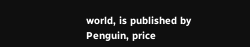world, is published by Penguin, price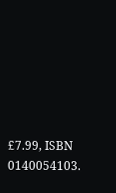£7.99, ISBN 0140054103.